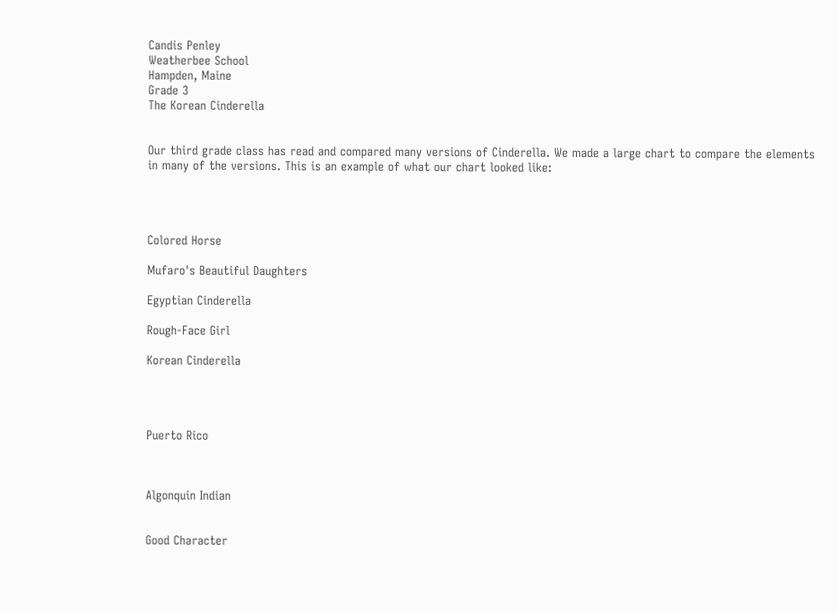Candis Penley
Weatherbee School
Hampden, Maine
Grade 3
The Korean Cinderella


Our third grade class has read and compared many versions of Cinderella. We made a large chart to compare the elements in many of the versions. This is an example of what our chart looked like:




Colored Horse

Mufaro's Beautiful Daughters

Egyptian Cinderella

Rough-Face Girl

Korean Cinderella




Puerto Rico



Algonquin Indian


Good Character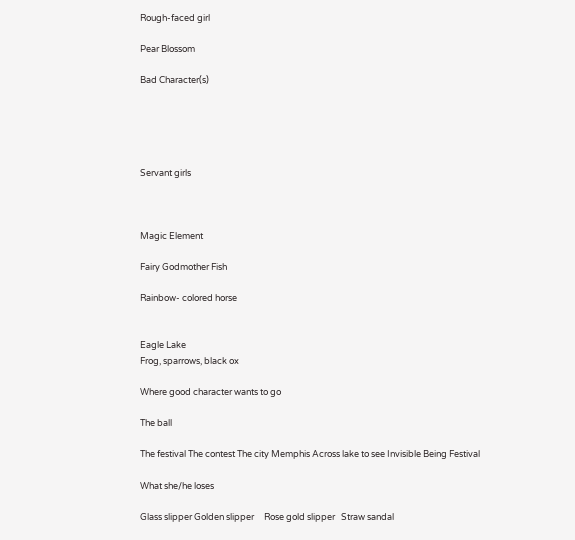Rough-faced girl

Pear Blossom

Bad Character(s)





Servant girls



Magic Element

Fairy Godmother Fish

Rainbow- colored horse


Eagle Lake
Frog, sparrows, black ox

Where good character wants to go

The ball

The festival The contest The city Memphis Across lake to see Invisible Being Festival

What she/he loses

Glass slipper Golden slipper     Rose gold slipper   Straw sandal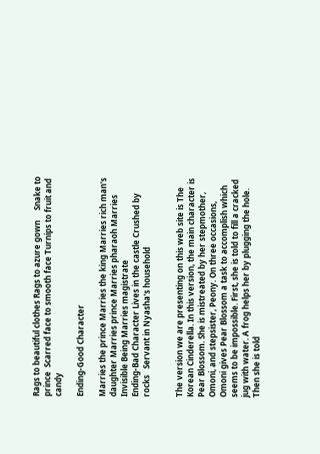Rags to beautiful clothes Rags to azure gown     Snake to prince  Scarred face to smooth face Turnips to fruit and candy

Ending-Good Character

Marries the prince Marries the king Marries rich man's daughter Marries prince Marries pharaoh Marries Invisible Being Marries magistrate
Ending-Bad Character Lives in the castle Crushed by rocks   Servant in Nyasha's household


The version we are presenting on this web site is The Korean Cinderella. In this version, the main character is Pear Blossom. She is mistreated by her stepmother, Omoni, and stepsister, Peony. On three occasions, Omoni gives Pear Blossom a task to accomplish which seems to be impossible. First, she is told to fill a cracked jug with water. A frog helps her by plugging the hole. Then she is told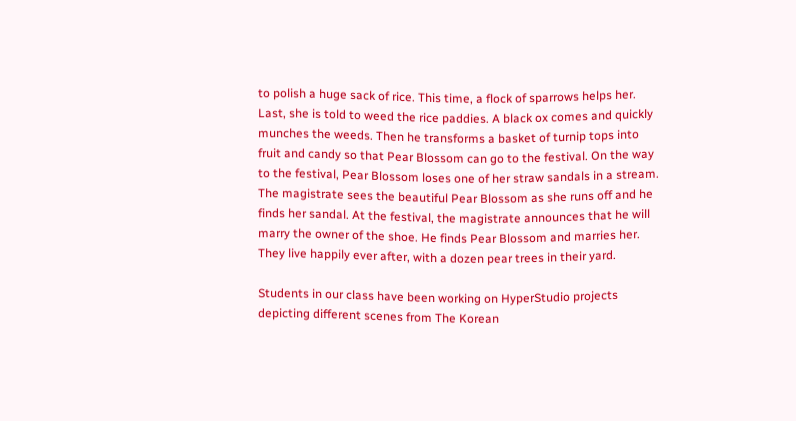to polish a huge sack of rice. This time, a flock of sparrows helps her. Last, she is told to weed the rice paddies. A black ox comes and quickly munches the weeds. Then he transforms a basket of turnip tops into fruit and candy so that Pear Blossom can go to the festival. On the way to the festival, Pear Blossom loses one of her straw sandals in a stream. The magistrate sees the beautiful Pear Blossom as she runs off and he finds her sandal. At the festival, the magistrate announces that he will marry the owner of the shoe. He finds Pear Blossom and marries her. They live happily ever after, with a dozen pear trees in their yard.

Students in our class have been working on HyperStudio projects depicting different scenes from The Korean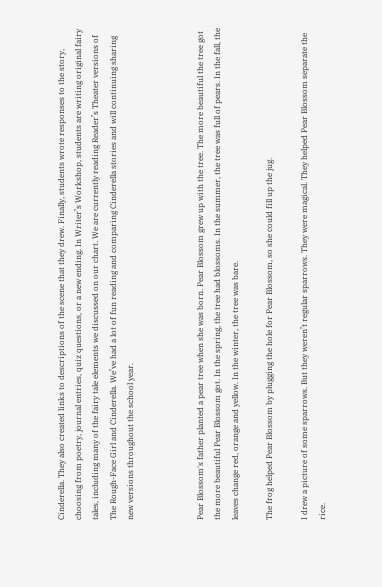Cinderella. They also created links to descriptions of the scene that they drew. Finally, students wrote responses to the story, choosing from poetry, journal entries, quiz questions, or a new ending. In Writer’s Workshop, students are writing original fairy tales, including many of the fairy tale elements we discussed on our chart. We are currently reading Reader’s Theater versions of The Rough-Face Girl and Cinderella. We’ve had a lot of fun reading and comparing Cinderella stories and will continuing sharing new versions throughout the school year.



Pear Blossom's father planted a pear tree when she was born. Pear Blossom grew up with the tree. The more beautiful the tree got the more beautiful Pear Blossom got. In the spring, the tree had blossoms. In the summer, the tree was full of pears. In the fall, the leaves change red, orange and yellow. In the winter, the tree was bare.

The frog helped Pear Blossom by plugging the hole for Pear Blossom, so she could fill up the jug.

I drew a picture of some sparrows. But they weren’t regular sparrows. They were magical. They helped Pear Blossom separate the rice.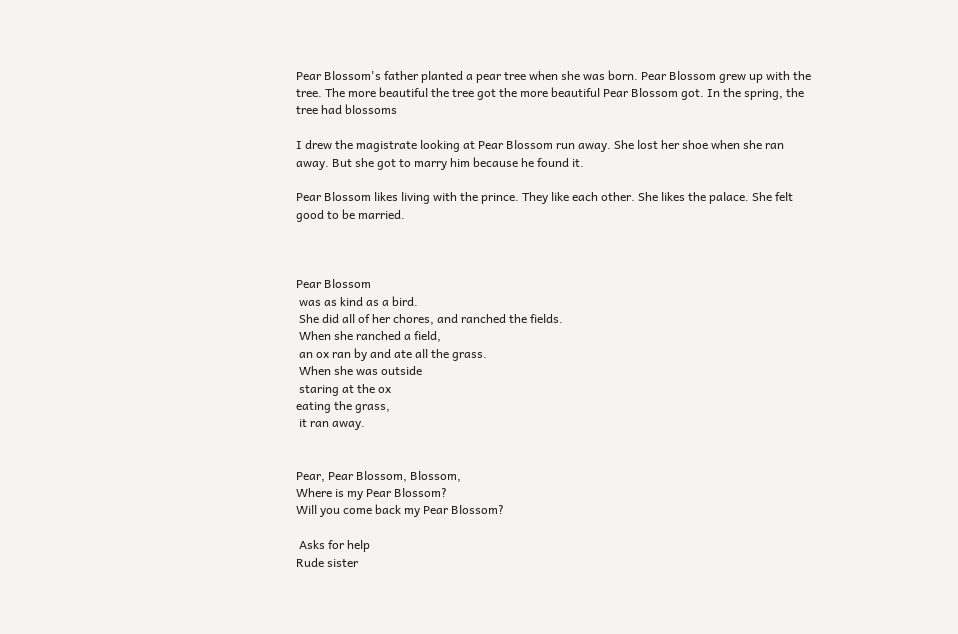Pear Blossom's father planted a pear tree when she was born. Pear Blossom grew up with the tree. The more beautiful the tree got the more beautiful Pear Blossom got. In the spring, the tree had blossoms

I drew the magistrate looking at Pear Blossom run away. She lost her shoe when she ran away. But she got to marry him because he found it.

Pear Blossom likes living with the prince. They like each other. She likes the palace. She felt good to be married.



Pear Blossom
 was as kind as a bird.
 She did all of her chores, and ranched the fields.
 When she ranched a field,
 an ox ran by and ate all the grass.
 When she was outside
 staring at the ox
eating the grass,
 it ran away.


Pear, Pear Blossom, Blossom,
Where is my Pear Blossom?
Will you come back my Pear Blossom?

 Asks for help
Rude sister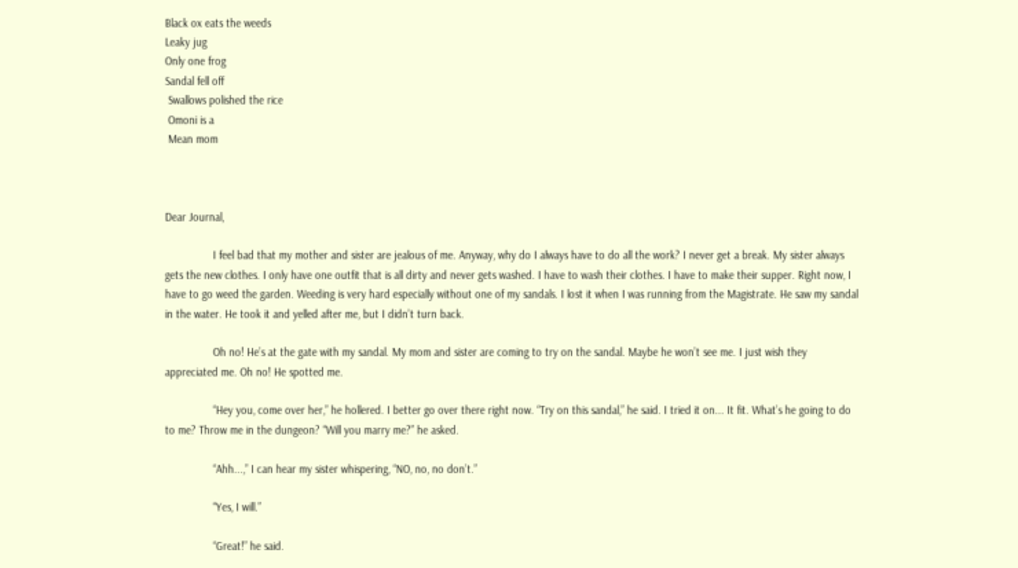Black ox eats the weeds
Leaky jug
Only one frog
Sandal fell off
 Swallows polished the rice
 Omoni is a
 Mean mom



Dear Journal,

                I feel bad that my mother and sister are jealous of me. Anyway, why do I always have to do all the work? I never get a break. My sister always gets the new clothes. I only have one outfit that is all dirty and never gets washed. I have to wash their clothes. I have to make their supper. Right now, I have to go weed the garden. Weeding is very hard especially without one of my sandals. I lost it when I was running from the Magistrate. He saw my sandal in the water. He took it and yelled after me, but I didn’t turn back.

                Oh no! He’s at the gate with my sandal. My mom and sister are coming to try on the sandal. Maybe he won’t see me. I just wish they appreciated me. Oh no! He spotted me.

                “Hey you, come over her,” he hollered. I better go over there right now. “Try on this sandal,” he said. I tried it on... It fit. What’s he going to do to me? Throw me in the dungeon? “Will you marry me?” he asked.

                “Ahh...,” I can hear my sister whispering, “NO, no, no don’t.”

                “Yes, I will.”

                “Great!” he said.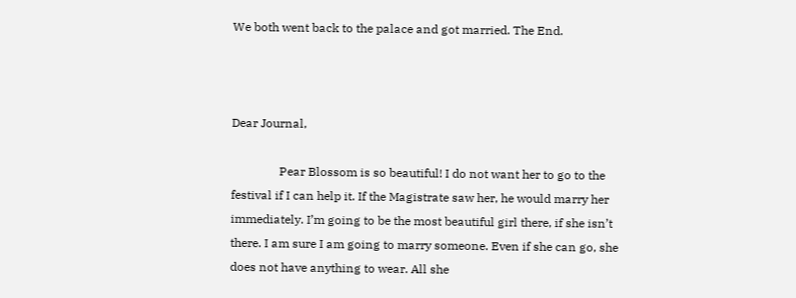We both went back to the palace and got married. The End.



Dear Journal,

                Pear Blossom is so beautiful! I do not want her to go to the festival if I can help it. If the Magistrate saw her, he would marry her immediately. I’m going to be the most beautiful girl there, if she isn’t there. I am sure I am going to marry someone. Even if she can go, she does not have anything to wear. All she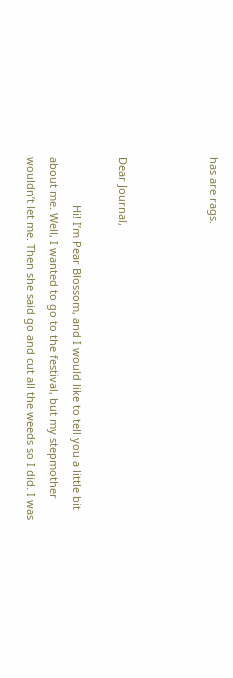has are rags.



Dear Journal,

                Hi! I’m Pear Blossom, and I would like to tell you a little bit about me. Well, I wanted to go to the festival, but my stepmother wouldn’t let me. Then she said go and cut all the weeds so I did. I was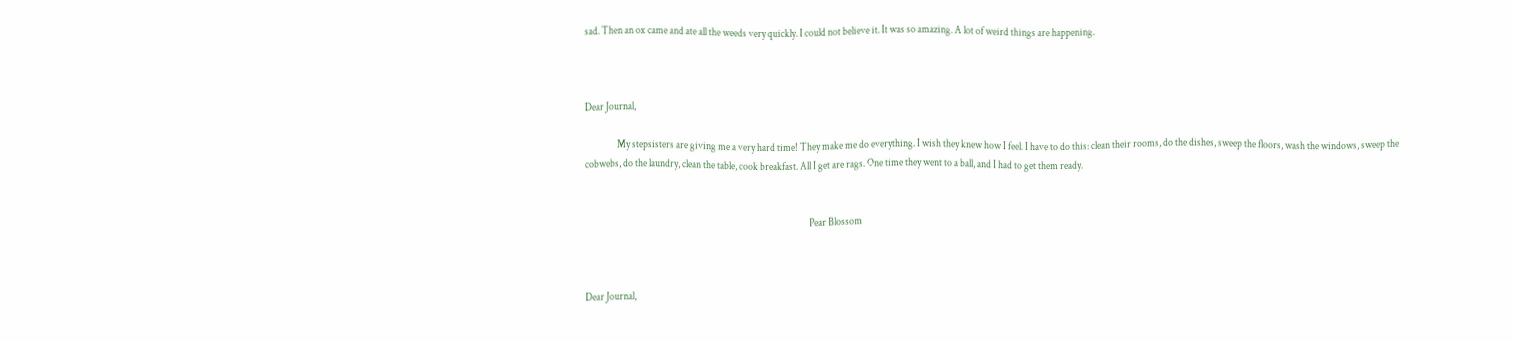sad. Then an ox came and ate all the weeds very quickly. I could not believe it. It was so amazing. A lot of weird things are happening.



Dear Journal,

                My stepsisters are giving me a very hard time! They make me do everything. I wish they knew how I feel. I have to do this: clean their rooms, do the dishes, sweep the floors, wash the windows, sweep the cobwebs, do the laundry, clean the table, cook breakfast. All I get are rags. One time they went to a ball, and I had to get them ready.


                                                                                                                Pear Blossom



Dear Journal,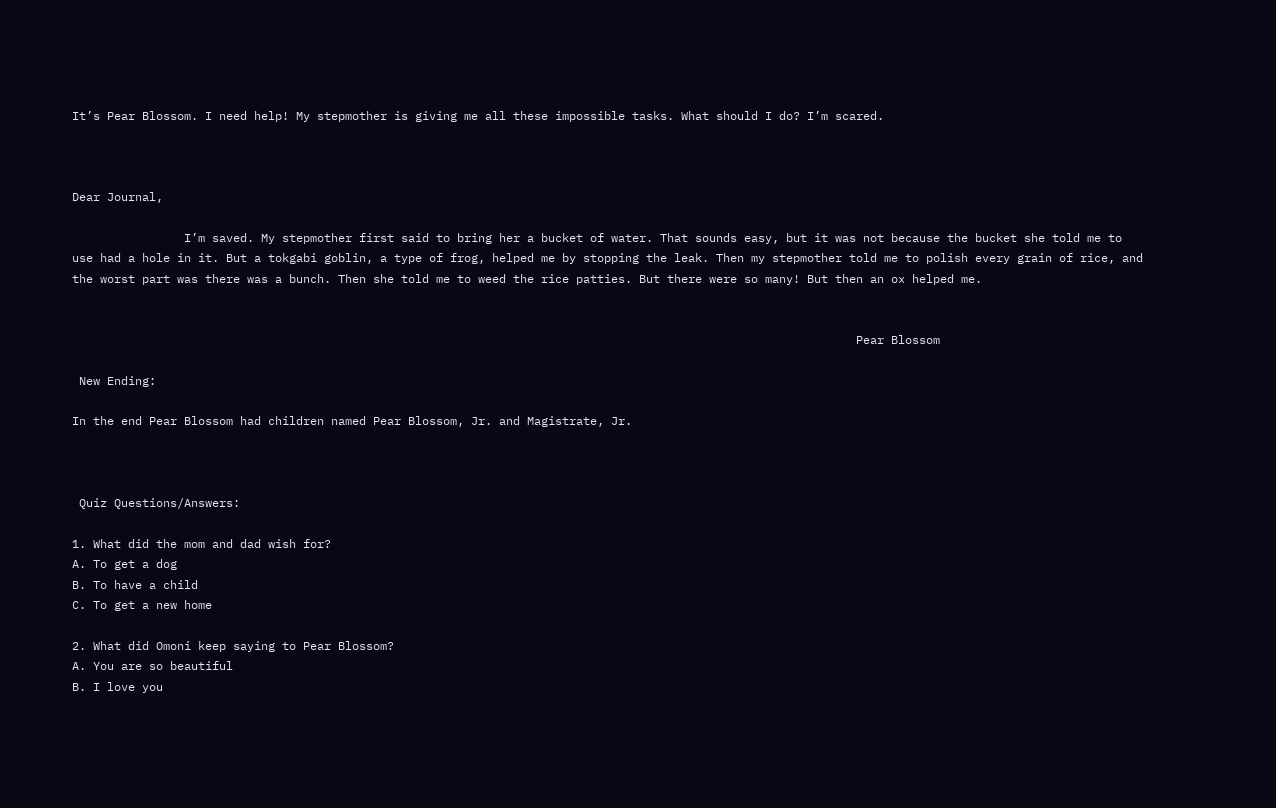It’s Pear Blossom. I need help! My stepmother is giving me all these impossible tasks. What should I do? I’m scared.



Dear Journal,

                I’m saved. My stepmother first said to bring her a bucket of water. That sounds easy, but it was not because the bucket she told me to use had a hole in it. But a tokgabi goblin, a type of frog, helped me by stopping the leak. Then my stepmother told me to polish every grain of rice, and the worst part was there was a bunch. Then she told me to weed the rice patties. But there were so many! But then an ox helped me.


                                                                                                                Pear Blossom

 New Ending:

In the end Pear Blossom had children named Pear Blossom, Jr. and Magistrate, Jr.



 Quiz Questions/Answers:

1. What did the mom and dad wish for?
A. To get a dog
B. To have a child
C. To get a new home

2. What did Omoni keep saying to Pear Blossom?
A. You are so beautiful
B. I love you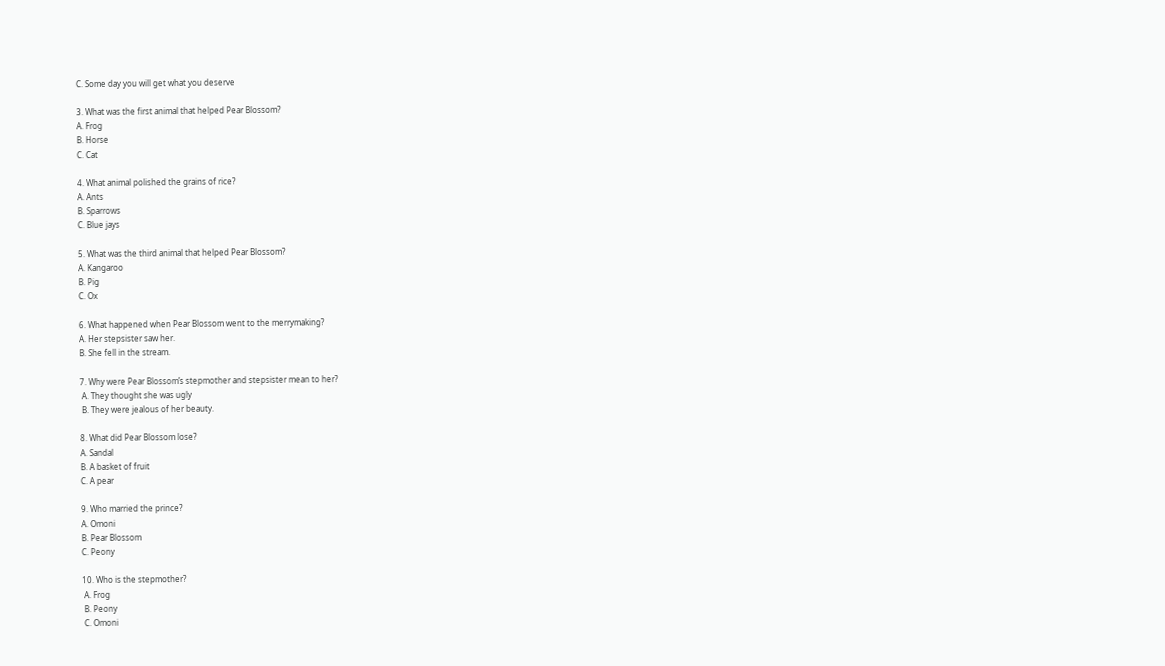C. Some day you will get what you deserve

3. What was the first animal that helped Pear Blossom?
A. Frog
B. Horse
C. Cat

4. What animal polished the grains of rice?
A. Ants
B. Sparrows
C. Blue jays

5. What was the third animal that helped Pear Blossom?
A. Kangaroo
B. Pig
C. Ox

6. What happened when Pear Blossom went to the merrymaking?
A. Her stepsister saw her.
B. She fell in the stream.

7. Why were Pear Blossom’s stepmother and stepsister mean to her?
 A. They thought she was ugly
 B. They were jealous of her beauty.

8. What did Pear Blossom lose?
A. Sandal
B. A basket of fruit
C. A pear

9. Who married the prince?
A. Omoni
B. Pear Blossom
C. Peony

10. Who is the stepmother?
 A. Frog
 B. Peony
 C. Omoni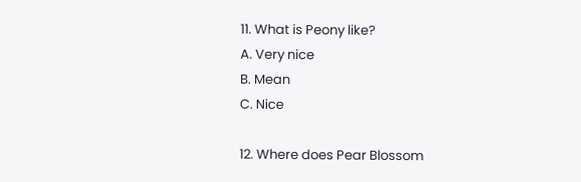11. What is Peony like?
A. Very nice
B. Mean
C. Nice

12. Where does Pear Blossom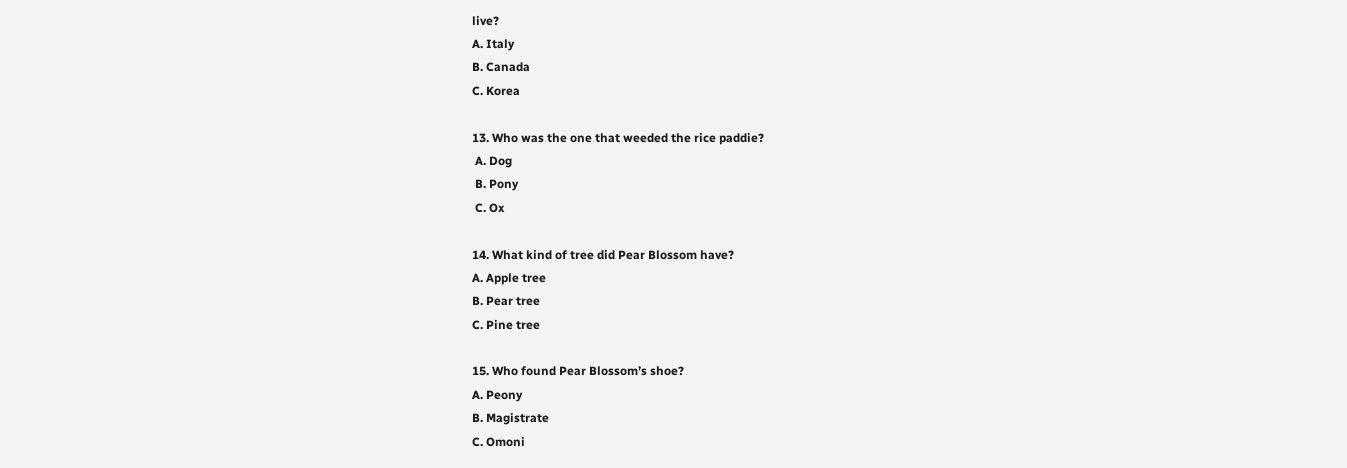live?
A. Italy
B. Canada
C. Korea

13. Who was the one that weeded the rice paddie?
 A. Dog
 B. Pony
 C. Ox

14. What kind of tree did Pear Blossom have?
A. Apple tree
B. Pear tree
C. Pine tree

15. Who found Pear Blossom’s shoe?
A. Peony
B. Magistrate
C. Omoni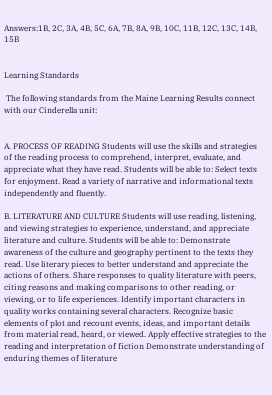Answers:1B, 2C, 3A, 4B, 5C, 6A, 7B, 8A, 9B, 10C, 11B, 12C, 13C, 14B, 15B


Learning Standards

 The following standards from the Maine Learning Results connect with our Cinderella unit:


A. PROCESS OF READING Students will use the skills and strategies of the reading process to comprehend, interpret, evaluate, and appreciate what they have read. Students will be able to: Select texts for enjoyment. Read a variety of narrative and informational texts independently and fluently.

B. LITERATURE AND CULTURE Students will use reading, listening, and viewing strategies to experience, understand, and appreciate literature and culture. Students will be able to: Demonstrate awareness of the culture and geography pertinent to the texts they read. Use literary pieces to better understand and appreciate the actions of others. Share responses to quality literature with peers, citing reasons and making comparisons to other reading, or viewing, or to life experiences. Identify important characters in quality works containing several characters. Recognize basic elements of plot and recount events, ideas, and important details from material read, heard, or viewed. Apply effective strategies to the reading and interpretation of fiction Demonstrate understanding of enduring themes of literature